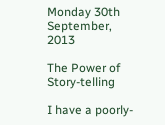Monday 30th September, 2013

The Power of Story-telling

I have a poorly-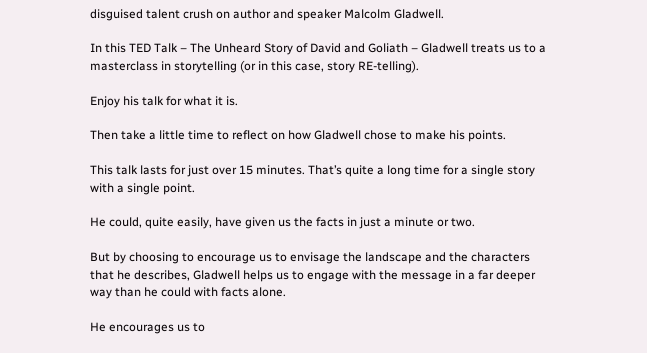disguised talent crush on author and speaker Malcolm Gladwell.

In this TED Talk – The Unheard Story of David and Goliath – Gladwell treats us to a masterclass in storytelling (or in this case, story RE-telling).

Enjoy his talk for what it is.

Then take a little time to reflect on how Gladwell chose to make his points.

This talk lasts for just over 15 minutes. That’s quite a long time for a single story with a single point.

He could, quite easily, have given us the facts in just a minute or two.

But by choosing to encourage us to envisage the landscape and the characters that he describes, Gladwell helps us to engage with the message in a far deeper way than he could with facts alone.

He encourages us to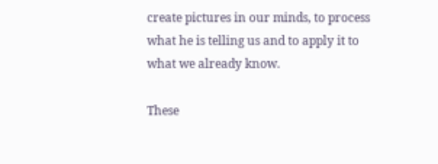create pictures in our minds, to process what he is telling us and to apply it to what we already know.

These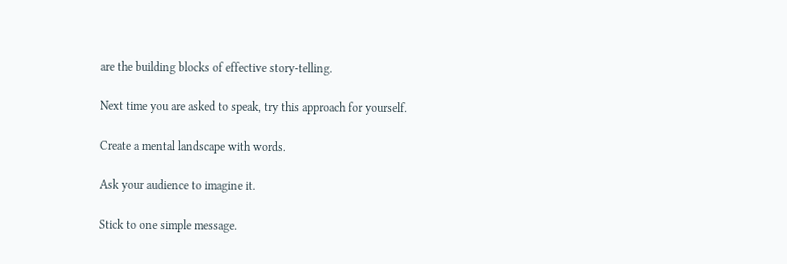are the building blocks of effective story-telling.

Next time you are asked to speak, try this approach for yourself.

Create a mental landscape with words.

Ask your audience to imagine it.

Stick to one simple message.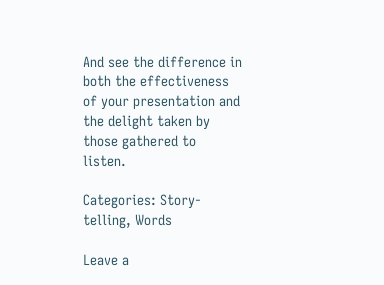And see the difference in both the effectiveness of your presentation and the delight taken by those gathered to listen.

Categories: Story-telling, Words

Leave a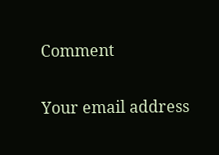Comment

Your email address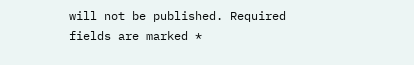will not be published. Required fields are marked *